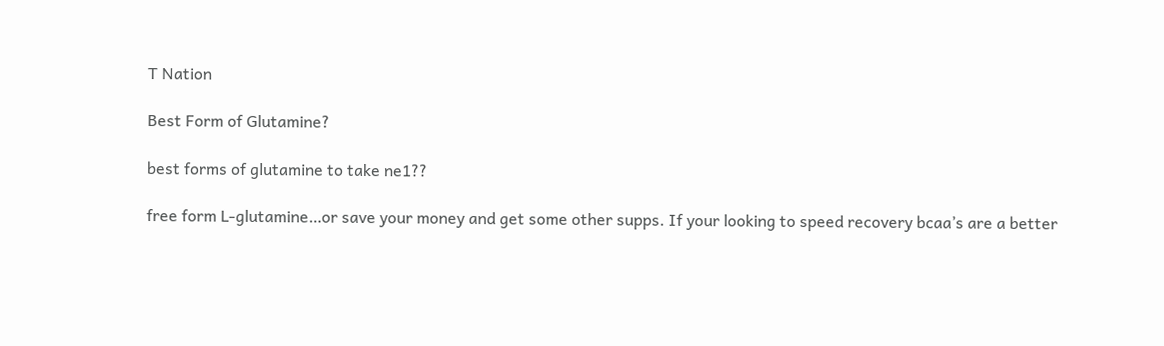T Nation

Best Form of Glutamine?

best forms of glutamine to take ne1??

free form L-glutamine…or save your money and get some other supps. If your looking to speed recovery bcaa’s are a better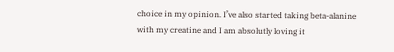choice in my opinion. I’ve also started taking beta-alanine with my creatine and I am absolutly loving it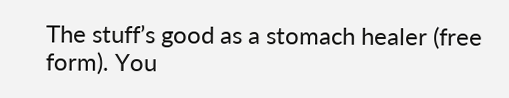The stuff’s good as a stomach healer (free form). You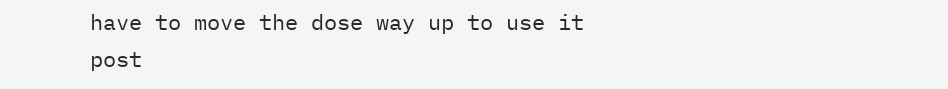have to move the dose way up to use it post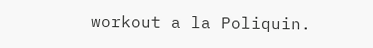workout a la Poliquin.